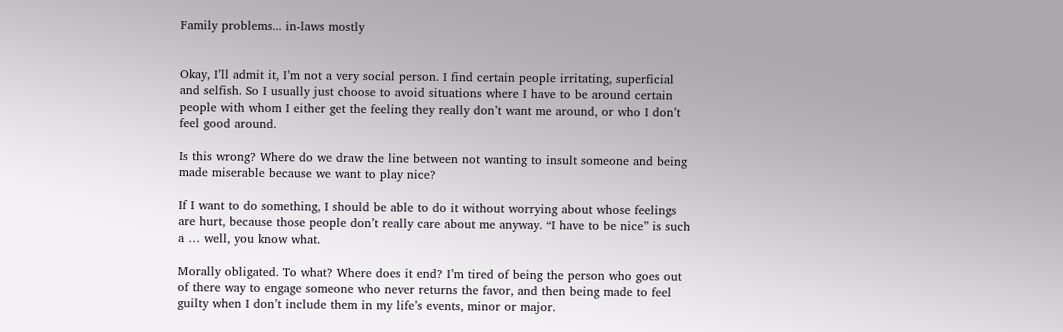Family problems... in-laws mostly


Okay, I’ll admit it, I’m not a very social person. I find certain people irritating, superficial and selfish. So I usually just choose to avoid situations where I have to be around certain people with whom I either get the feeling they really don’t want me around, or who I don’t feel good around.

Is this wrong? Where do we draw the line between not wanting to insult someone and being made miserable because we want to play nice?

If I want to do something, I should be able to do it without worrying about whose feelings are hurt, because those people don’t really care about me anyway. “I have to be nice” is such a … well, you know what.

Morally obligated. To what? Where does it end? I’m tired of being the person who goes out of there way to engage someone who never returns the favor, and then being made to feel guilty when I don’t include them in my life’s events, minor or major.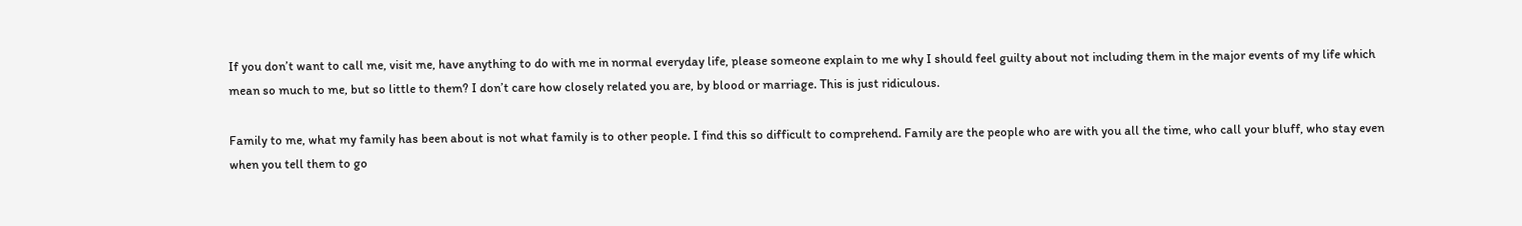If you don’t want to call me, visit me, have anything to do with me in normal everyday life, please someone explain to me why I should feel guilty about not including them in the major events of my life which mean so much to me, but so little to them? I don’t care how closely related you are, by blood or marriage. This is just ridiculous.

Family to me, what my family has been about is not what family is to other people. I find this so difficult to comprehend. Family are the people who are with you all the time, who call your bluff, who stay even when you tell them to go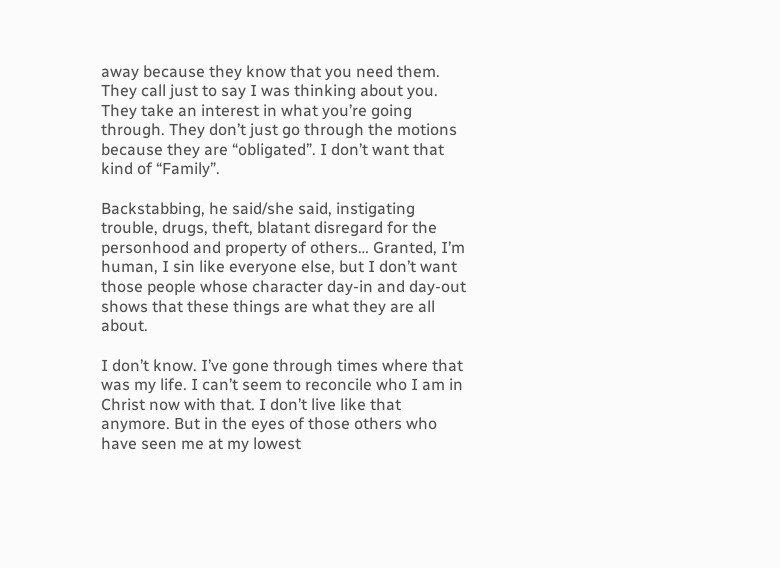away because they know that you need them. They call just to say I was thinking about you. They take an interest in what you’re going through. They don’t just go through the motions because they are “obligated”. I don’t want that kind of “Family”.

Backstabbing, he said/she said, instigating trouble, drugs, theft, blatant disregard for the personhood and property of others… Granted, I’m human, I sin like everyone else, but I don’t want those people whose character day-in and day-out shows that these things are what they are all about.

I don’t know. I’ve gone through times where that was my life. I can’t seem to reconcile who I am in Christ now with that. I don’t live like that anymore. But in the eyes of those others who have seen me at my lowest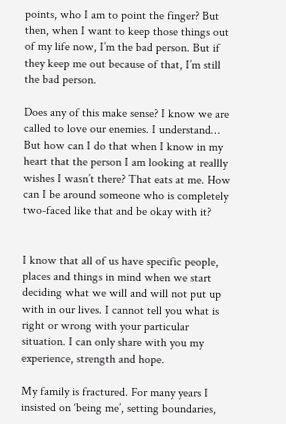points, who I am to point the finger? But then, when I want to keep those things out of my life now, I’m the bad person. But if they keep me out because of that, I’m still the bad person.

Does any of this make sense? I know we are called to love our enemies. I understand… But how can I do that when I know in my heart that the person I am looking at reallly wishes I wasn’t there? That eats at me. How can I be around someone who is completely two-faced like that and be okay with it?


I know that all of us have specific people, places and things in mind when we start deciding what we will and will not put up with in our lives. I cannot tell you what is right or wrong with your particular situation. I can only share with you my experience, strength and hope.

My family is fractured. For many years I insisted on ‘being me’, setting boundaries,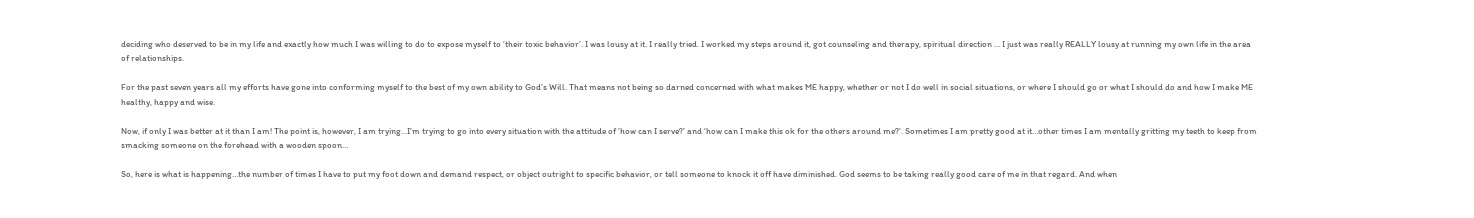deciding who deserved to be in my life and exactly how much I was willing to do to expose myself to ‘their toxic behavior’. I was lousy at it. I really tried. I worked my steps around it, got counseling and therapy, spiritual direction … I just was really REALLY lousy at running my own life in the area of relationships.

For the past seven years all my efforts have gone into conforming myself to the best of my own ability to God’s Will. That means not being so darned concerned with what makes ME happy, whether or not I do well in social situations, or where I should go or what I should do and how I make ME healthy, happy and wise.

Now, if only I was better at it than I am! The point is, however, I am trying…I’m trying to go into every situation with the attitude of ‘how can I serve?’ and ‘how can I make this ok for the others around me?’. Sometimes I am pretty good at it…other times I am mentally gritting my teeth to keep from smacking someone on the forehead with a wooden spoon…

So, here is what is happening…the number of times I have to put my foot down and demand respect, or object outright to specific behavior, or tell someone to knock it off have diminished. God seems to be taking really good care of me in that regard. And when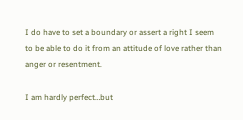I do have to set a boundary or assert a right I seem to be able to do it from an attitude of love rather than anger or resentment.

I am hardly perfect…but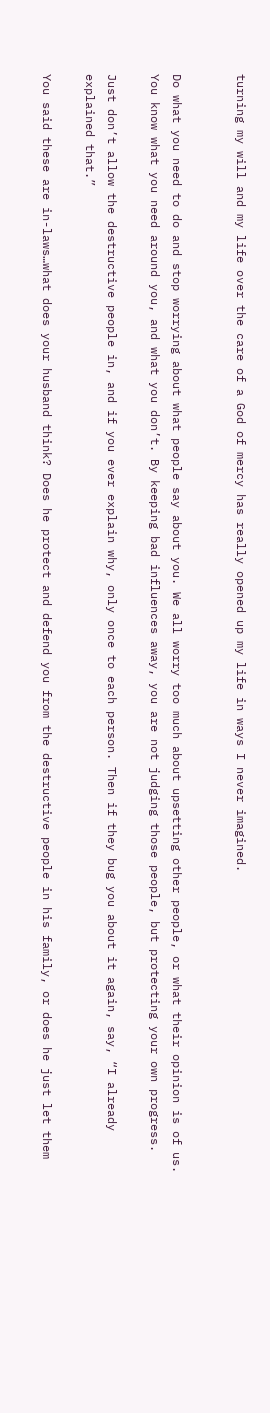turning my will and my life over the care of a God of mercy has really opened up my life in ways I never imagined.


Do what you need to do and stop worrying about what people say about you. We all worry too much about upsetting other people, or what their opinion is of us. You know what you need around you, and what you don’t. By keeping bad influences away, you are not judging those people, but protecting your own progress.

Just don’t allow the destructive people in, and if you ever explain why, only once to each person. Then if they bug you about it again, say, “I already explained that.”

You said these are in-laws…what does your husband think? Does he protect and defend you from the destructive people in his family, or does he just let them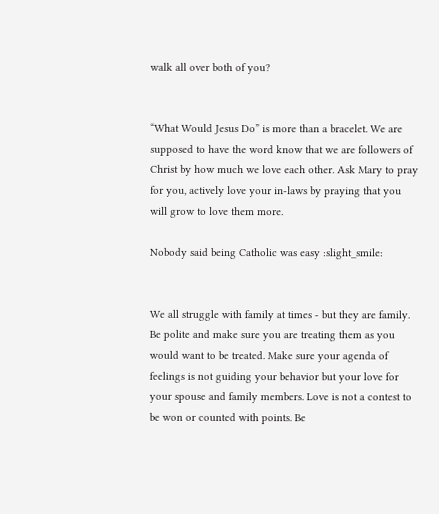walk all over both of you?


“What Would Jesus Do” is more than a bracelet. We are supposed to have the word know that we are followers of Christ by how much we love each other. Ask Mary to pray for you, actively love your in-laws by praying that you will grow to love them more.

Nobody said being Catholic was easy :slight_smile:


We all struggle with family at times - but they are family. Be polite and make sure you are treating them as you would want to be treated. Make sure your agenda of feelings is not guiding your behavior but your love for your spouse and family members. Love is not a contest to be won or counted with points. Be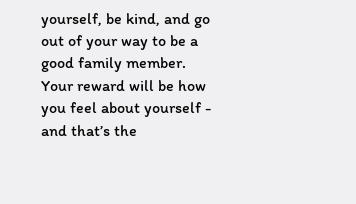yourself, be kind, and go out of your way to be a good family member. Your reward will be how you feel about yourself - and that’s the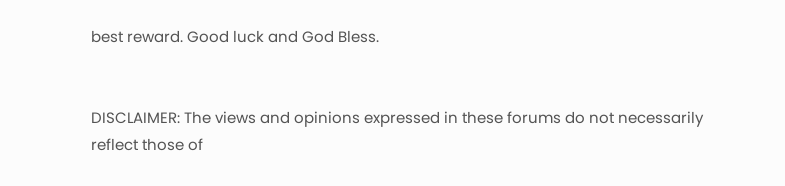best reward. Good luck and God Bless.


DISCLAIMER: The views and opinions expressed in these forums do not necessarily reflect those of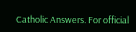Catholic Answers. For official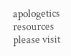apologetics resources please visit